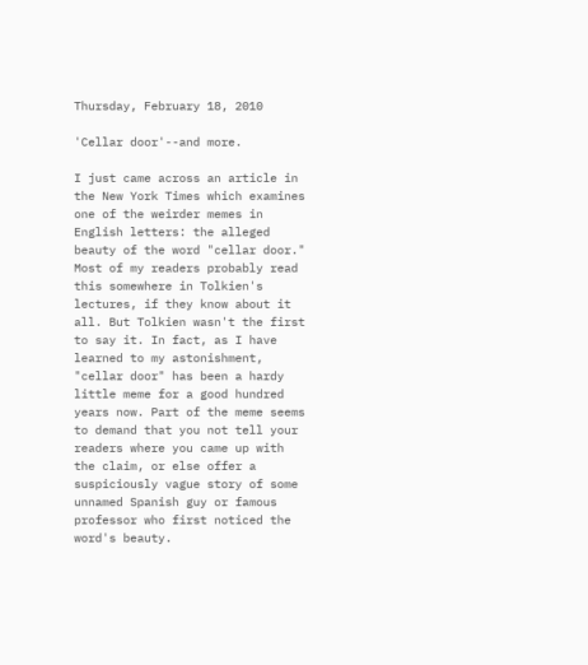Thursday, February 18, 2010

'Cellar door'--and more.

I just came across an article in the New York Times which examines one of the weirder memes in English letters: the alleged beauty of the word "cellar door." Most of my readers probably read this somewhere in Tolkien's lectures, if they know about it all. But Tolkien wasn't the first to say it. In fact, as I have learned to my astonishment, "cellar door" has been a hardy little meme for a good hundred years now. Part of the meme seems to demand that you not tell your readers where you came up with the claim, or else offer a suspiciously vague story of some unnamed Spanish guy or famous professor who first noticed the word's beauty.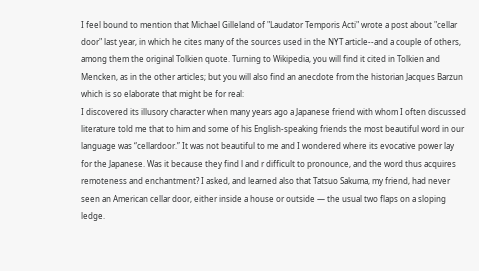I feel bound to mention that Michael Gilleland of "Laudator Temporis Acti" wrote a post about "cellar door" last year, in which he cites many of the sources used in the NYT article--and a couple of others, among them the original Tolkien quote. Turning to Wikipedia, you will find it cited in Tolkien and Mencken, as in the other articles; but you will also find an anecdote from the historian Jacques Barzun which is so elaborate that might be for real:
I discovered its illusory character when many years ago a Japanese friend with whom I often discussed literature told me that to him and some of his English-speaking friends the most beautiful word in our language was “cellardoor.” It was not beautiful to me and I wondered where its evocative power lay for the Japanese. Was it because they find l and r difficult to pronounce, and the word thus acquires remoteness and enchantment? I asked, and learned also that Tatsuo Sakuma, my friend, had never seen an American cellar door, either inside a house or outside — the usual two flaps on a sloping ledge.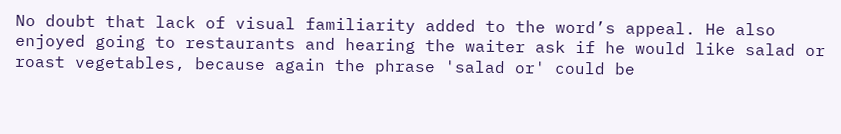No doubt that lack of visual familiarity added to the word’s appeal. He also enjoyed going to restaurants and hearing the waiter ask if he would like salad or roast vegetables, because again the phrase 'salad or' could be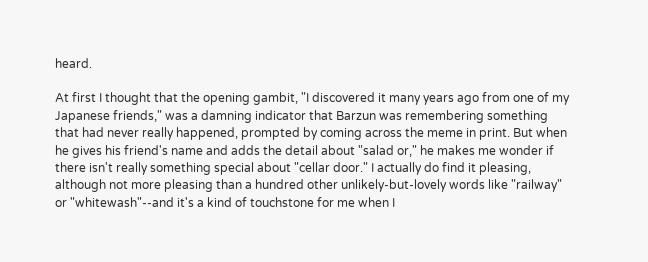heard.

At first I thought that the opening gambit, "I discovered it many years ago from one of my Japanese friends," was a damning indicator that Barzun was remembering something that had never really happened, prompted by coming across the meme in print. But when he gives his friend's name and adds the detail about "salad or," he makes me wonder if there isn't really something special about "cellar door." I actually do find it pleasing, although not more pleasing than a hundred other unlikely-but-lovely words like "railway" or "whitewash"--and it's a kind of touchstone for me when I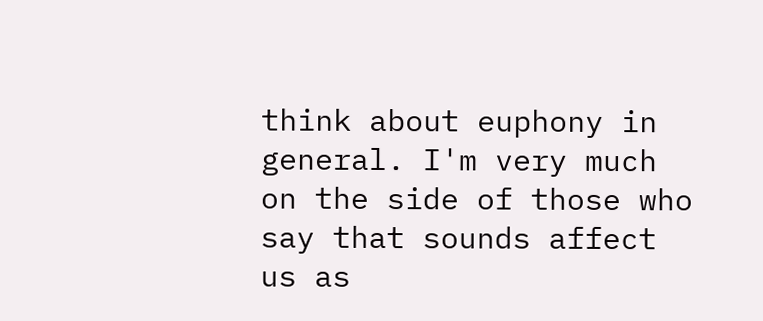think about euphony in general. I'm very much on the side of those who say that sounds affect us as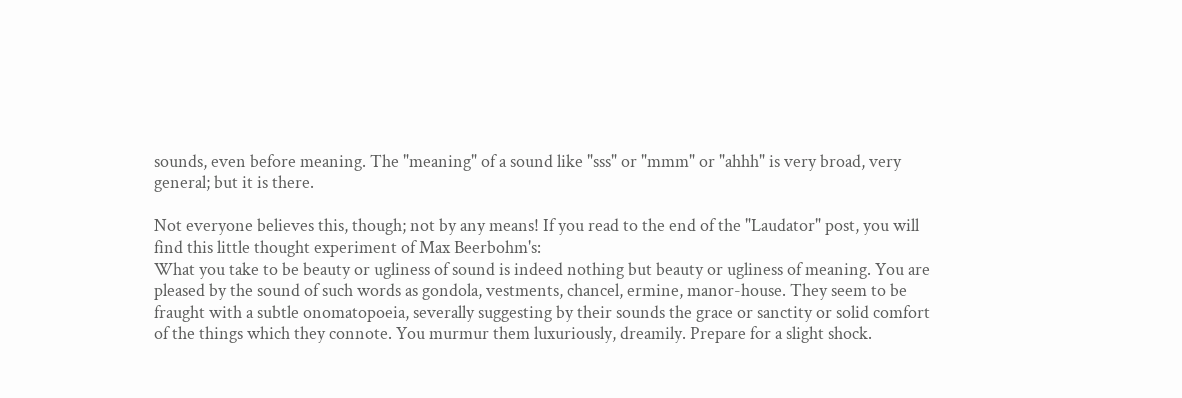sounds, even before meaning. The "meaning" of a sound like "sss" or "mmm" or "ahhh" is very broad, very general; but it is there.

Not everyone believes this, though; not by any means! If you read to the end of the "Laudator" post, you will find this little thought experiment of Max Beerbohm's:
What you take to be beauty or ugliness of sound is indeed nothing but beauty or ugliness of meaning. You are pleased by the sound of such words as gondola, vestments, chancel, ermine, manor-house. They seem to be fraught with a subtle onomatopoeia, severally suggesting by their sounds the grace or sanctity or solid comfort of the things which they connote. You murmur them luxuriously, dreamily. Prepare for a slight shock.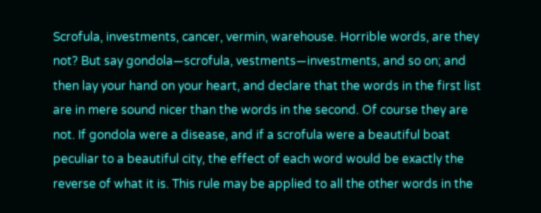Scrofula, investments, cancer, vermin, warehouse. Horrible words, are they not? But say gondola—scrofula, vestments—investments, and so on; and then lay your hand on your heart, and declare that the words in the first list are in mere sound nicer than the words in the second. Of course they are not. If gondola were a disease, and if a scrofula were a beautiful boat peculiar to a beautiful city, the effect of each word would be exactly the reverse of what it is. This rule may be applied to all the other words in the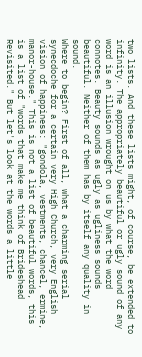two lists. And these lists might, of course, be extended to infinity. The appropriately beautiful or ugly sound of any word is an illusion wrought on us by what the word connotes. Beauty sounds as ugly as ugliness sounds beautiful. Neither of them has by itself any quality in sound.
Where to begin? First of all, what a charming serial synecdoche for a certain very High Church, very English vision of happiness: "gondola, vestments, chancel, ermine, manor-house." This is not a list of beautiful words, this is a list of "words that make me think of Brideshead Revisited." But let's look at the words a little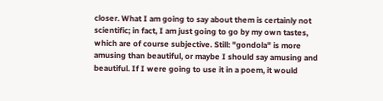closer. What I am going to say about them is certainly not scientific; in fact, I am just going to go by my own tastes, which are of course subjective. Still: "gondola" is more amusing than beautiful, or maybe I should say amusing and beautiful. If I were going to use it in a poem, it would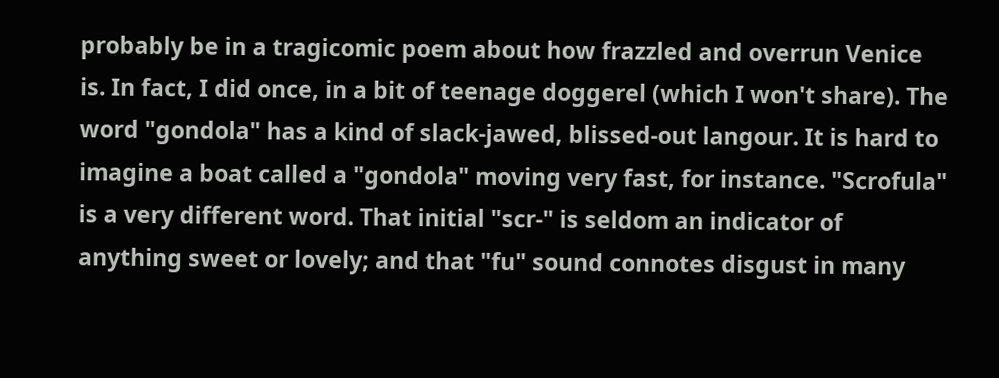probably be in a tragicomic poem about how frazzled and overrun Venice is. In fact, I did once, in a bit of teenage doggerel (which I won't share). The word "gondola" has a kind of slack-jawed, blissed-out langour. It is hard to imagine a boat called a "gondola" moving very fast, for instance. "Scrofula" is a very different word. That initial "scr-" is seldom an indicator of anything sweet or lovely; and that "fu" sound connotes disgust in many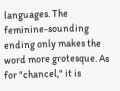languages. The feminine-sounding ending only makes the word more grotesque. As for "chancel," it is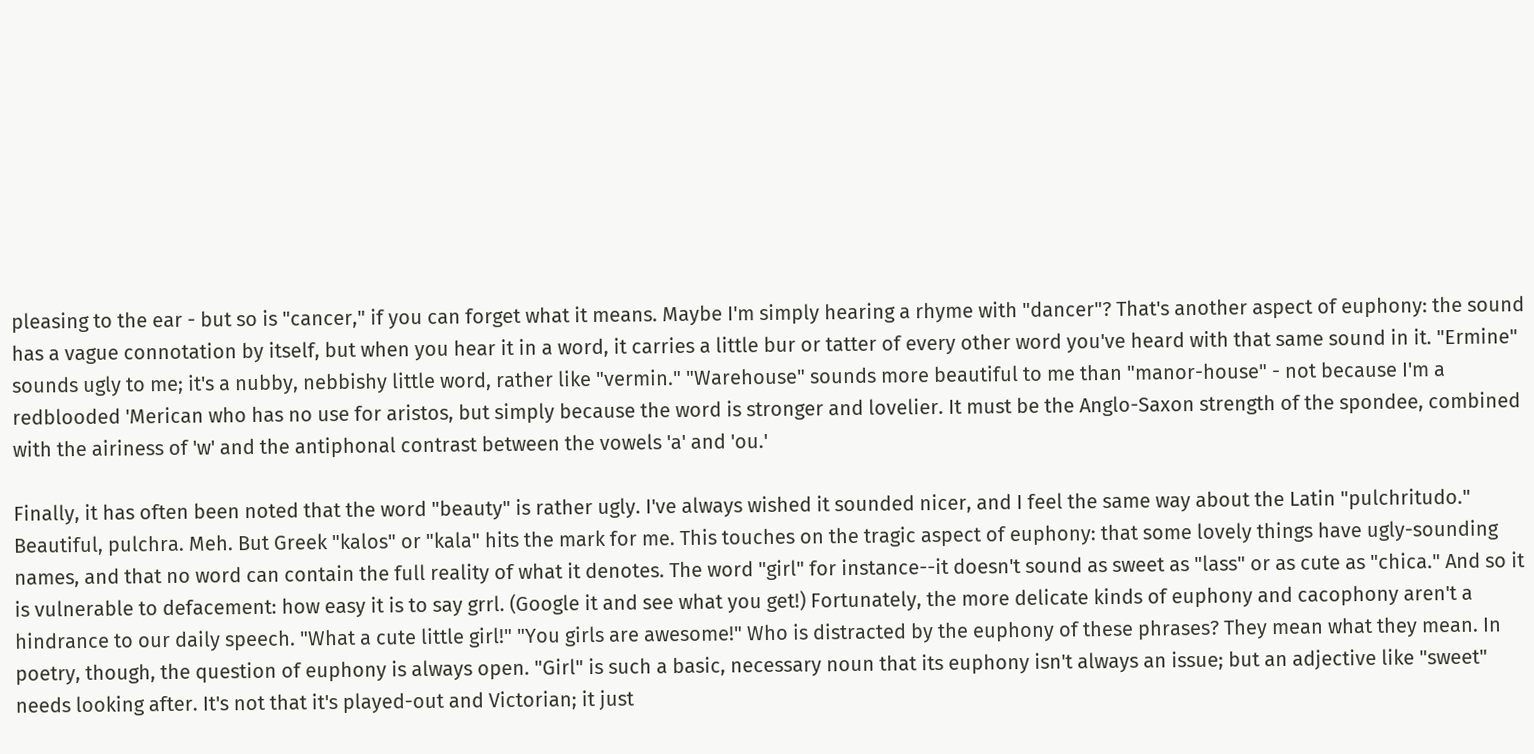pleasing to the ear - but so is "cancer," if you can forget what it means. Maybe I'm simply hearing a rhyme with "dancer"? That's another aspect of euphony: the sound has a vague connotation by itself, but when you hear it in a word, it carries a little bur or tatter of every other word you've heard with that same sound in it. "Ermine" sounds ugly to me; it's a nubby, nebbishy little word, rather like "vermin." "Warehouse" sounds more beautiful to me than "manor-house" - not because I'm a redblooded 'Merican who has no use for aristos, but simply because the word is stronger and lovelier. It must be the Anglo-Saxon strength of the spondee, combined with the airiness of 'w' and the antiphonal contrast between the vowels 'a' and 'ou.'

Finally, it has often been noted that the word "beauty" is rather ugly. I've always wished it sounded nicer, and I feel the same way about the Latin "pulchritudo." Beautiful, pulchra. Meh. But Greek "kalos" or "kala" hits the mark for me. This touches on the tragic aspect of euphony: that some lovely things have ugly-sounding names, and that no word can contain the full reality of what it denotes. The word "girl" for instance--it doesn't sound as sweet as "lass" or as cute as "chica." And so it is vulnerable to defacement: how easy it is to say grrl. (Google it and see what you get!) Fortunately, the more delicate kinds of euphony and cacophony aren't a hindrance to our daily speech. "What a cute little girl!" "You girls are awesome!" Who is distracted by the euphony of these phrases? They mean what they mean. In poetry, though, the question of euphony is always open. "Girl" is such a basic, necessary noun that its euphony isn't always an issue; but an adjective like "sweet" needs looking after. It's not that it's played-out and Victorian; it just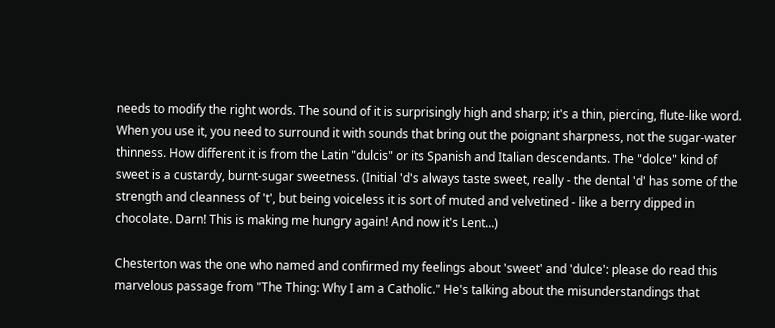needs to modify the right words. The sound of it is surprisingly high and sharp; it's a thin, piercing, flute-like word. When you use it, you need to surround it with sounds that bring out the poignant sharpness, not the sugar-water thinness. How different it is from the Latin "dulcis" or its Spanish and Italian descendants. The "dolce" kind of sweet is a custardy, burnt-sugar sweetness. (Initial 'd's always taste sweet, really - the dental 'd' has some of the strength and cleanness of 't', but being voiceless it is sort of muted and velvetined - like a berry dipped in chocolate. Darn! This is making me hungry again! And now it's Lent...)

Chesterton was the one who named and confirmed my feelings about 'sweet' and 'dulce': please do read this marvelous passage from "The Thing: Why I am a Catholic." He's talking about the misunderstandings that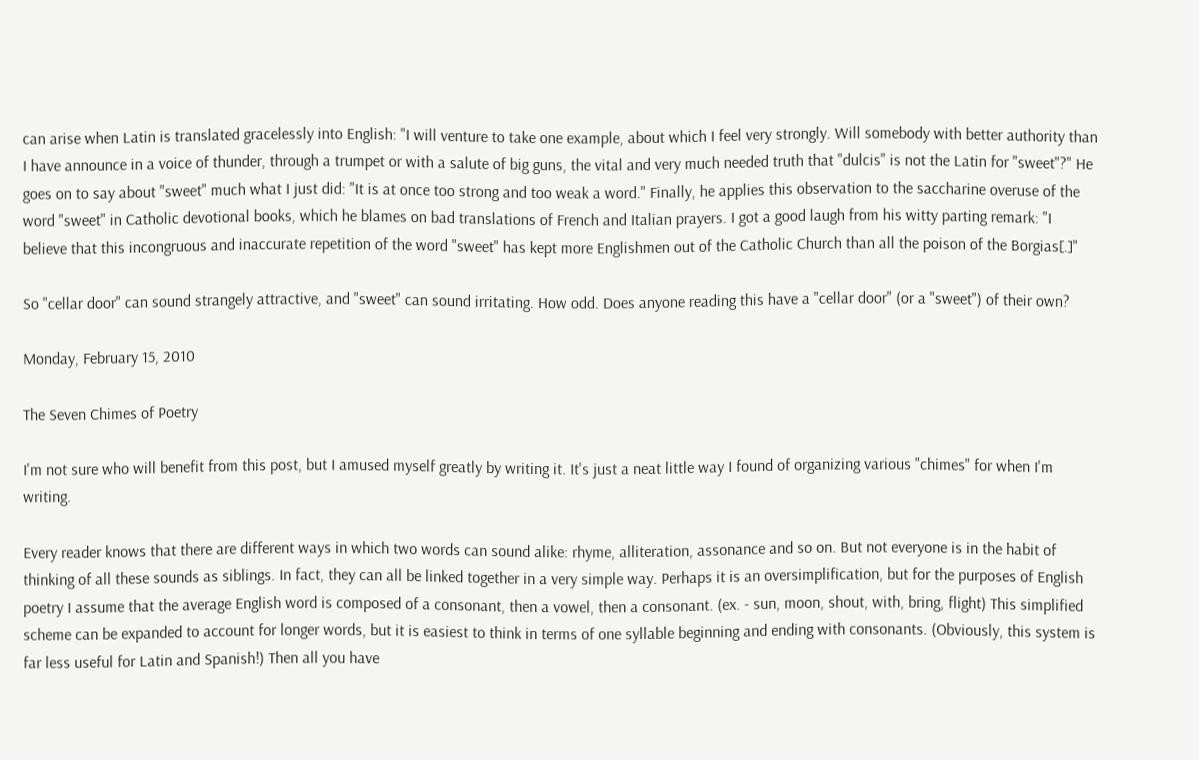can arise when Latin is translated gracelessly into English: "I will venture to take one example, about which I feel very strongly. Will somebody with better authority than I have announce in a voice of thunder, through a trumpet or with a salute of big guns, the vital and very much needed truth that "dulcis" is not the Latin for "sweet"?" He goes on to say about "sweet" much what I just did: "It is at once too strong and too weak a word." Finally, he applies this observation to the saccharine overuse of the word "sweet" in Catholic devotional books, which he blames on bad translations of French and Italian prayers. I got a good laugh from his witty parting remark: "I believe that this incongruous and inaccurate repetition of the word "sweet" has kept more Englishmen out of the Catholic Church than all the poison of the Borgias[.]"

So "cellar door" can sound strangely attractive, and "sweet" can sound irritating. How odd. Does anyone reading this have a "cellar door" (or a "sweet") of their own?

Monday, February 15, 2010

The Seven Chimes of Poetry

I'm not sure who will benefit from this post, but I amused myself greatly by writing it. It's just a neat little way I found of organizing various "chimes" for when I'm writing.

Every reader knows that there are different ways in which two words can sound alike: rhyme, alliteration, assonance and so on. But not everyone is in the habit of thinking of all these sounds as siblings. In fact, they can all be linked together in a very simple way. Perhaps it is an oversimplification, but for the purposes of English poetry I assume that the average English word is composed of a consonant, then a vowel, then a consonant. (ex. - sun, moon, shout, with, bring, flight) This simplified scheme can be expanded to account for longer words, but it is easiest to think in terms of one syllable beginning and ending with consonants. (Obviously, this system is far less useful for Latin and Spanish!) Then all you have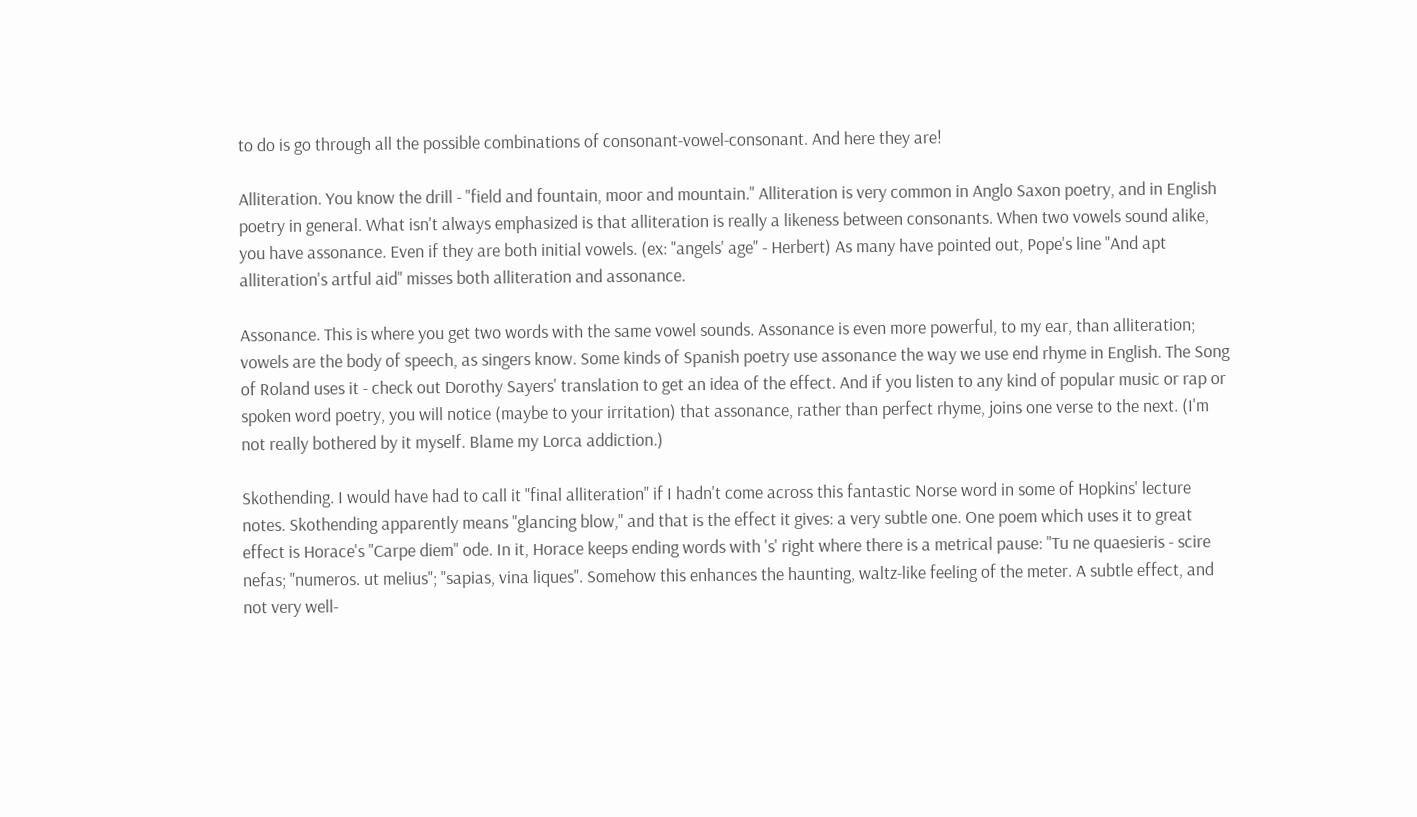to do is go through all the possible combinations of consonant-vowel-consonant. And here they are!

Alliteration. You know the drill - "field and fountain, moor and mountain." Alliteration is very common in Anglo Saxon poetry, and in English poetry in general. What isn't always emphasized is that alliteration is really a likeness between consonants. When two vowels sound alike, you have assonance. Even if they are both initial vowels. (ex: "angels' age" - Herbert) As many have pointed out, Pope's line "And apt alliteration's artful aid" misses both alliteration and assonance.

Assonance. This is where you get two words with the same vowel sounds. Assonance is even more powerful, to my ear, than alliteration; vowels are the body of speech, as singers know. Some kinds of Spanish poetry use assonance the way we use end rhyme in English. The Song of Roland uses it - check out Dorothy Sayers' translation to get an idea of the effect. And if you listen to any kind of popular music or rap or spoken word poetry, you will notice (maybe to your irritation) that assonance, rather than perfect rhyme, joins one verse to the next. (I'm not really bothered by it myself. Blame my Lorca addiction.)

Skothending. I would have had to call it "final alliteration" if I hadn't come across this fantastic Norse word in some of Hopkins' lecture notes. Skothending apparently means "glancing blow," and that is the effect it gives: a very subtle one. One poem which uses it to great effect is Horace's "Carpe diem" ode. In it, Horace keeps ending words with 's' right where there is a metrical pause: "Tu ne quaesieris - scire nefas; "numeros. ut melius"; "sapias, vina liques". Somehow this enhances the haunting, waltz-like feeling of the meter. A subtle effect, and not very well-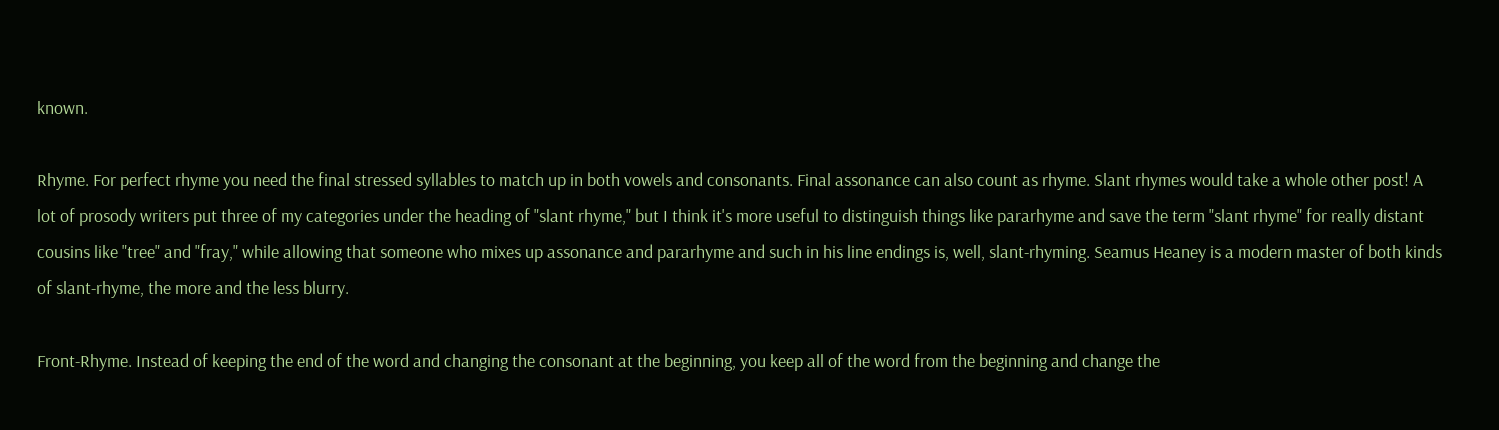known.

Rhyme. For perfect rhyme you need the final stressed syllables to match up in both vowels and consonants. Final assonance can also count as rhyme. Slant rhymes would take a whole other post! A lot of prosody writers put three of my categories under the heading of "slant rhyme," but I think it's more useful to distinguish things like pararhyme and save the term "slant rhyme" for really distant cousins like "tree" and "fray," while allowing that someone who mixes up assonance and pararhyme and such in his line endings is, well, slant-rhyming. Seamus Heaney is a modern master of both kinds of slant-rhyme, the more and the less blurry.

Front-Rhyme. Instead of keeping the end of the word and changing the consonant at the beginning, you keep all of the word from the beginning and change the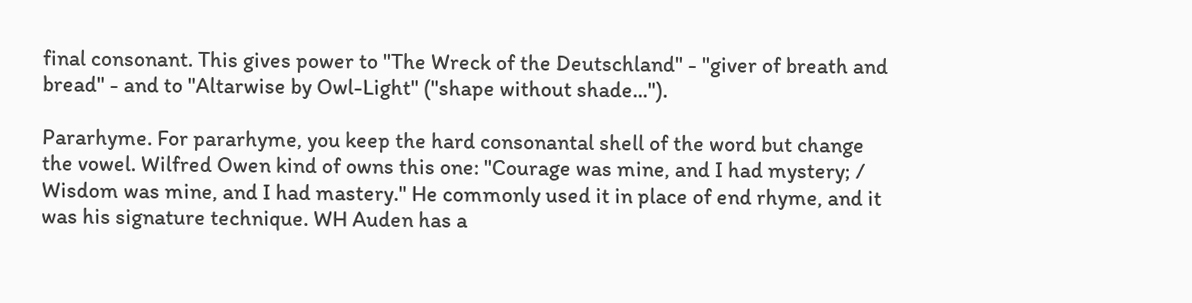final consonant. This gives power to "The Wreck of the Deutschland" - "giver of breath and bread" - and to "Altarwise by Owl-Light" ("shape without shade...").

Pararhyme. For pararhyme, you keep the hard consonantal shell of the word but change the vowel. Wilfred Owen kind of owns this one: "Courage was mine, and I had mystery; / Wisdom was mine, and I had mastery." He commonly used it in place of end rhyme, and it was his signature technique. WH Auden has a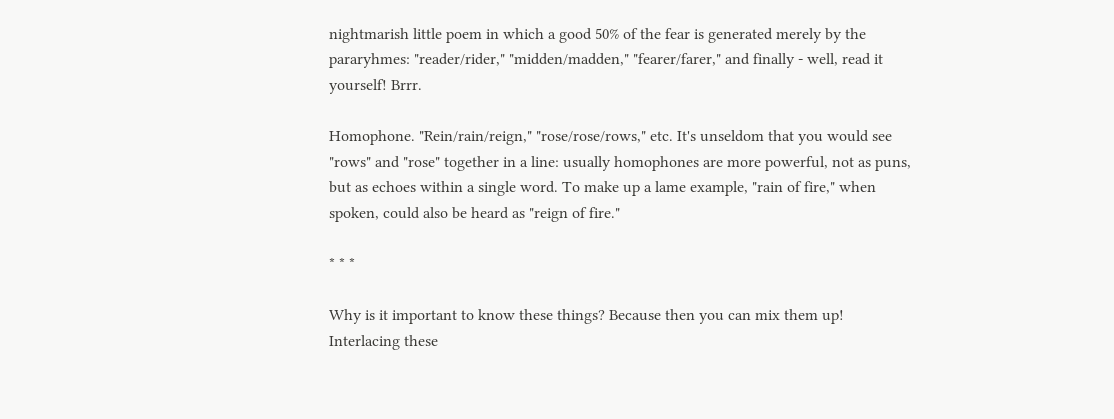nightmarish little poem in which a good 50% of the fear is generated merely by the pararyhmes: "reader/rider," "midden/madden," "fearer/farer," and finally - well, read it yourself! Brrr.

Homophone. "Rein/rain/reign," "rose/rose/rows," etc. It's unseldom that you would see "rows" and "rose" together in a line: usually homophones are more powerful, not as puns, but as echoes within a single word. To make up a lame example, "rain of fire," when spoken, could also be heard as "reign of fire."

* * *

Why is it important to know these things? Because then you can mix them up! Interlacing these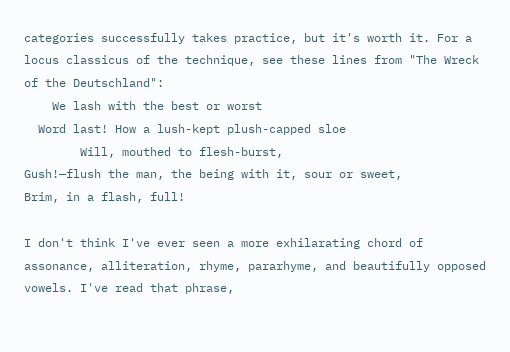categories successfully takes practice, but it's worth it. For a locus classicus of the technique, see these lines from "The Wreck of the Deutschland":
    We lash with the best or worst
  Word last! How a lush-kept plush-capped sloe
        Will, mouthed to flesh-burst,
Gush!—flush the man, the being with it, sour or sweet,
Brim, in a flash, full!

I don't think I've ever seen a more exhilarating chord of assonance, alliteration, rhyme, pararhyme, and beautifully opposed vowels. I've read that phrase,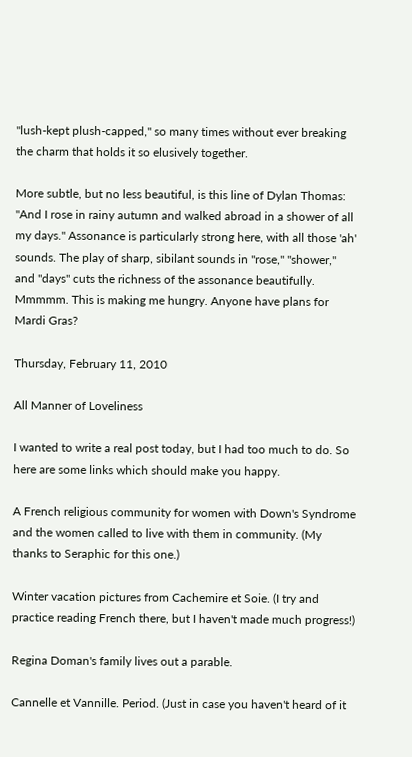"lush-kept plush-capped," so many times without ever breaking the charm that holds it so elusively together.

More subtle, but no less beautiful, is this line of Dylan Thomas: "And I rose in rainy autumn and walked abroad in a shower of all my days." Assonance is particularly strong here, with all those 'ah' sounds. The play of sharp, sibilant sounds in "rose," "shower," and "days" cuts the richness of the assonance beautifully. Mmmmm. This is making me hungry. Anyone have plans for Mardi Gras?

Thursday, February 11, 2010

All Manner of Loveliness

I wanted to write a real post today, but I had too much to do. So here are some links which should make you happy.

A French religious community for women with Down's Syndrome and the women called to live with them in community. (My thanks to Seraphic for this one.)

Winter vacation pictures from Cachemire et Soie. (I try and practice reading French there, but I haven't made much progress!)

Regina Doman's family lives out a parable.

Cannelle et Vannille. Period. (Just in case you haven't heard of it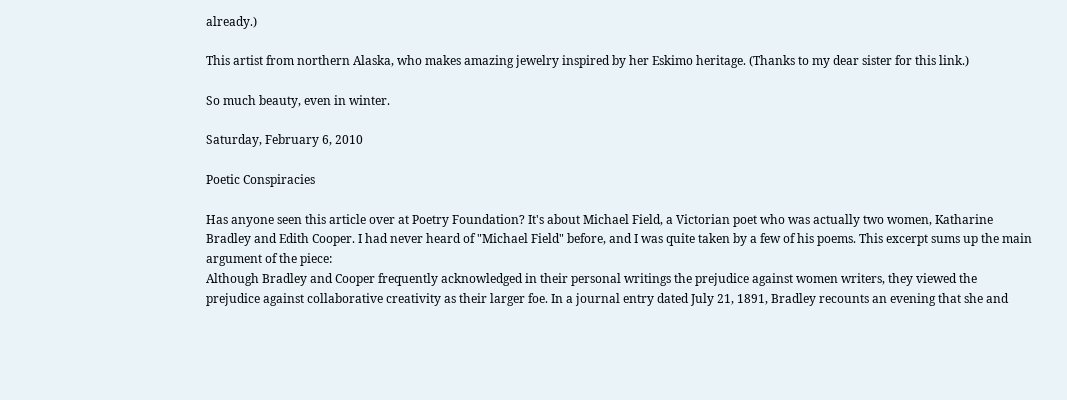already.)

This artist from northern Alaska, who makes amazing jewelry inspired by her Eskimo heritage. (Thanks to my dear sister for this link.)

So much beauty, even in winter.

Saturday, February 6, 2010

Poetic Conspiracies

Has anyone seen this article over at Poetry Foundation? It's about Michael Field, a Victorian poet who was actually two women, Katharine Bradley and Edith Cooper. I had never heard of "Michael Field" before, and I was quite taken by a few of his poems. This excerpt sums up the main argument of the piece:
Although Bradley and Cooper frequently acknowledged in their personal writings the prejudice against women writers, they viewed the prejudice against collaborative creativity as their larger foe. In a journal entry dated July 21, 1891, Bradley recounts an evening that she and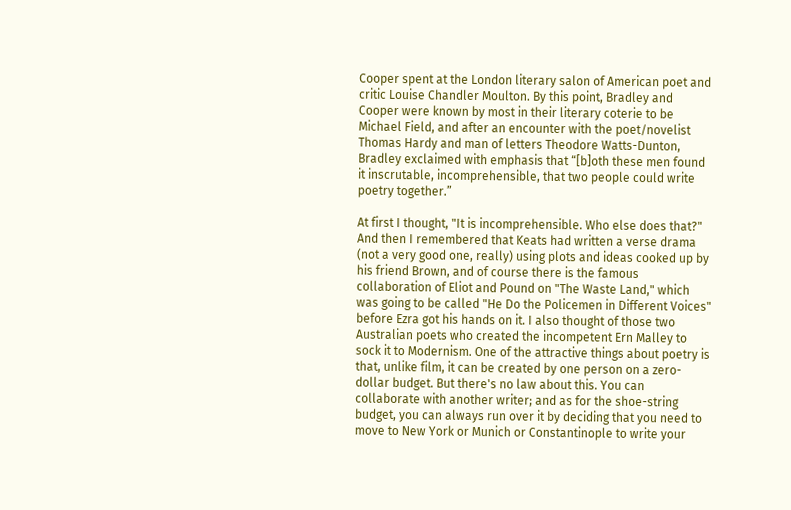Cooper spent at the London literary salon of American poet and critic Louise Chandler Moulton. By this point, Bradley and Cooper were known by most in their literary coterie to be Michael Field, and after an encounter with the poet/novelist Thomas Hardy and man of letters Theodore Watts-Dunton, Bradley exclaimed with emphasis that “[b]oth these men found it inscrutable, incomprehensible, that two people could write poetry together.”

At first I thought, "It is incomprehensible. Who else does that?" And then I remembered that Keats had written a verse drama (not a very good one, really) using plots and ideas cooked up by his friend Brown, and of course there is the famous collaboration of Eliot and Pound on "The Waste Land," which was going to be called "He Do the Policemen in Different Voices" before Ezra got his hands on it. I also thought of those two Australian poets who created the incompetent Ern Malley to sock it to Modernism. One of the attractive things about poetry is that, unlike film, it can be created by one person on a zero-dollar budget. But there's no law about this. You can collaborate with another writer; and as for the shoe-string budget, you can always run over it by deciding that you need to move to New York or Munich or Constantinople to write your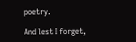poetry.

And lest I forget,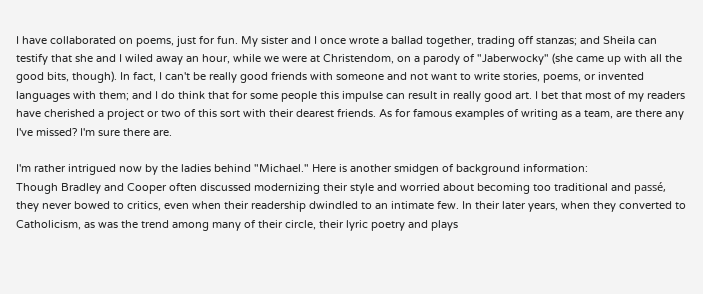I have collaborated on poems, just for fun. My sister and I once wrote a ballad together, trading off stanzas; and Sheila can testify that she and I wiled away an hour, while we were at Christendom, on a parody of "Jaberwocky" (she came up with all the good bits, though). In fact, I can't be really good friends with someone and not want to write stories, poems, or invented languages with them; and I do think that for some people this impulse can result in really good art. I bet that most of my readers have cherished a project or two of this sort with their dearest friends. As for famous examples of writing as a team, are there any I've missed? I'm sure there are.

I'm rather intrigued now by the ladies behind "Michael." Here is another smidgen of background information:
Though Bradley and Cooper often discussed modernizing their style and worried about becoming too traditional and passé, they never bowed to critics, even when their readership dwindled to an intimate few. In their later years, when they converted to Catholicism, as was the trend among many of their circle, their lyric poetry and plays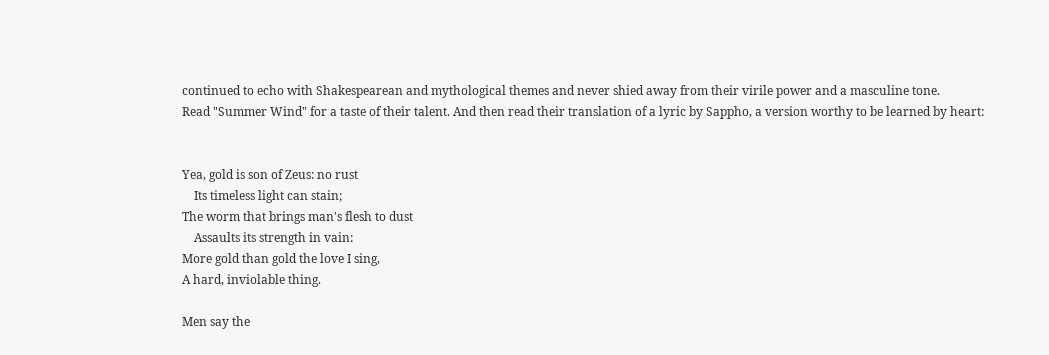continued to echo with Shakespearean and mythological themes and never shied away from their virile power and a masculine tone.
Read "Summer Wind" for a taste of their talent. And then read their translation of a lyric by Sappho, a version worthy to be learned by heart:


Yea, gold is son of Zeus: no rust
    Its timeless light can stain;
The worm that brings man's flesh to dust
    Assaults its strength in vain:
More gold than gold the love I sing,
A hard, inviolable thing.

Men say the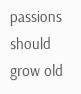passions should grow old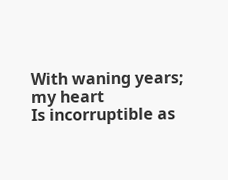With waning years; my heart
Is incorruptible as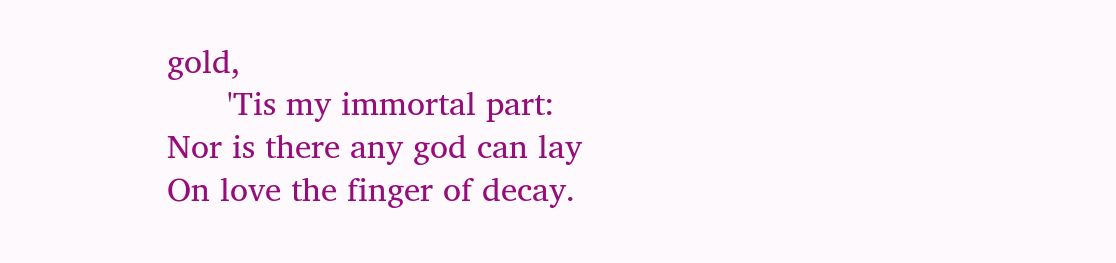gold,
      'Tis my immortal part:
Nor is there any god can lay
On love the finger of decay.